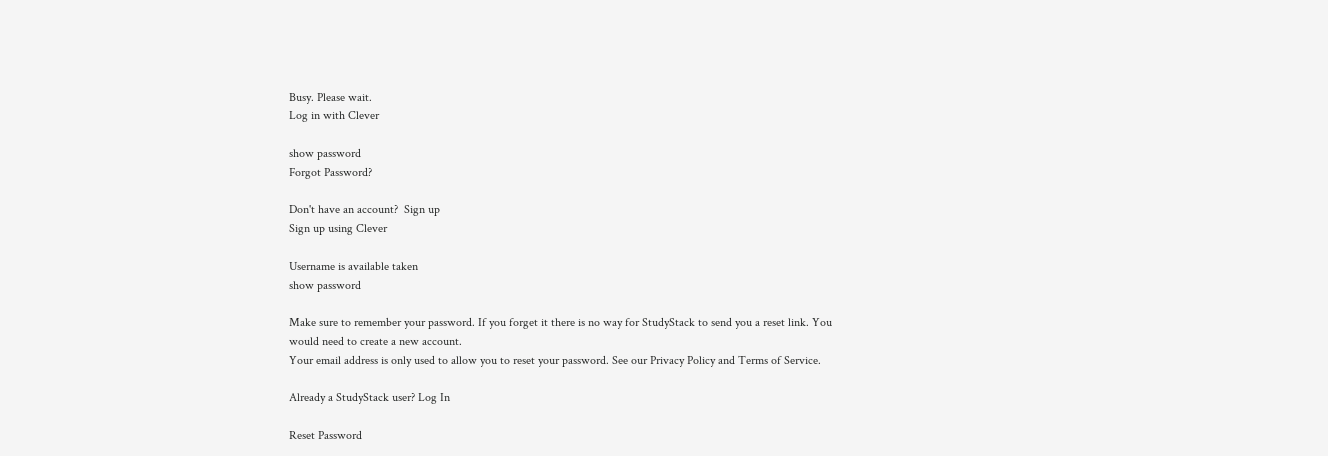Busy. Please wait.
Log in with Clever

show password
Forgot Password?

Don't have an account?  Sign up
Sign up using Clever

Username is available taken
show password

Make sure to remember your password. If you forget it there is no way for StudyStack to send you a reset link. You would need to create a new account.
Your email address is only used to allow you to reset your password. See our Privacy Policy and Terms of Service.

Already a StudyStack user? Log In

Reset Password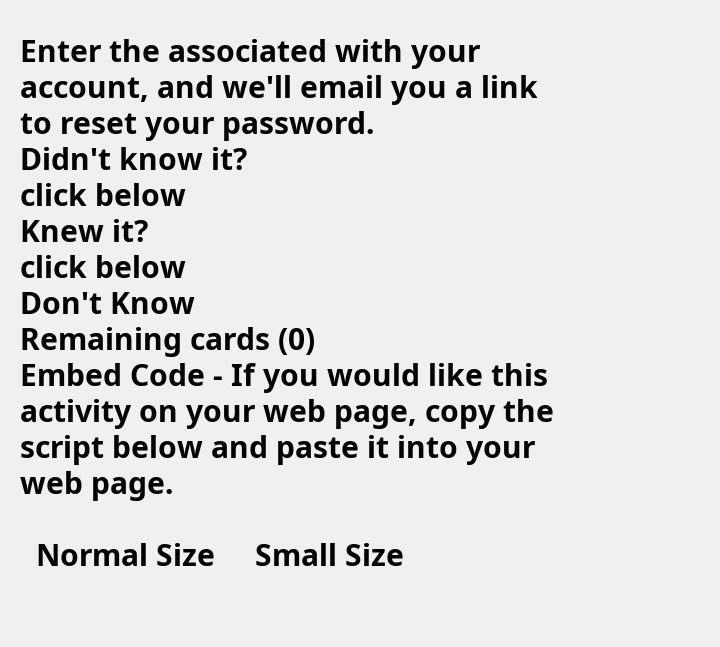Enter the associated with your account, and we'll email you a link to reset your password.
Didn't know it?
click below
Knew it?
click below
Don't Know
Remaining cards (0)
Embed Code - If you would like this activity on your web page, copy the script below and paste it into your web page.

  Normal Size     Small Size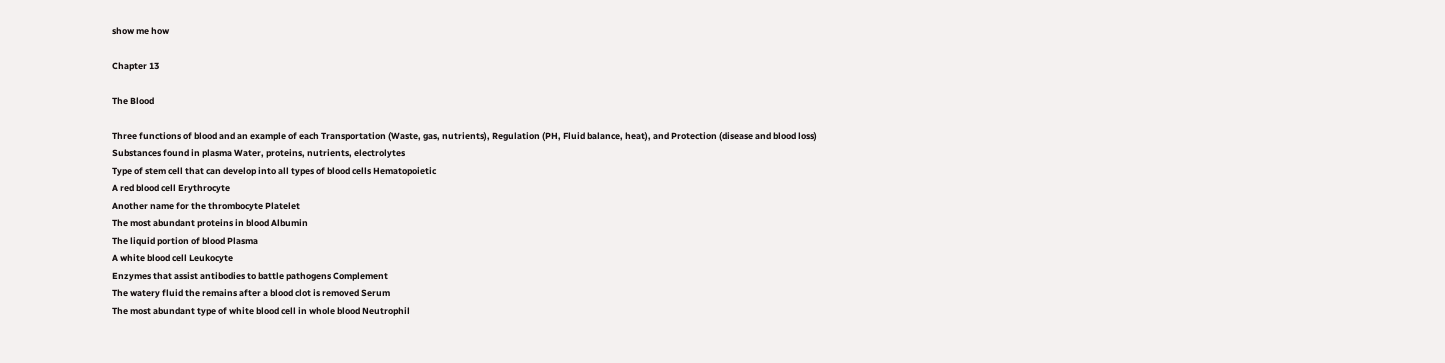show me how

Chapter 13

The Blood

Three functions of blood and an example of each Transportation (Waste, gas, nutrients), Regulation (PH, Fluid balance, heat), and Protection (disease and blood loss)
Substances found in plasma Water, proteins, nutrients, electrolytes
Type of stem cell that can develop into all types of blood cells Hematopoietic
A red blood cell Erythrocyte
Another name for the thrombocyte Platelet
The most abundant proteins in blood Albumin
The liquid portion of blood Plasma
A white blood cell Leukocyte
Enzymes that assist antibodies to battle pathogens Complement
The watery fluid the remains after a blood clot is removed Serum
The most abundant type of white blood cell in whole blood Neutrophil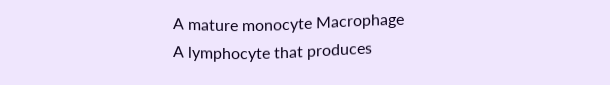A mature monocyte Macrophage
A lymphocyte that produces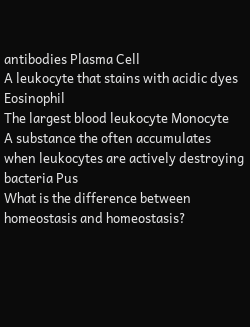antibodies Plasma Cell
A leukocyte that stains with acidic dyes Eosinophil
The largest blood leukocyte Monocyte
A substance the often accumulates when leukocytes are actively destroying bacteria Pus
What is the difference between homeostasis and homeostasis?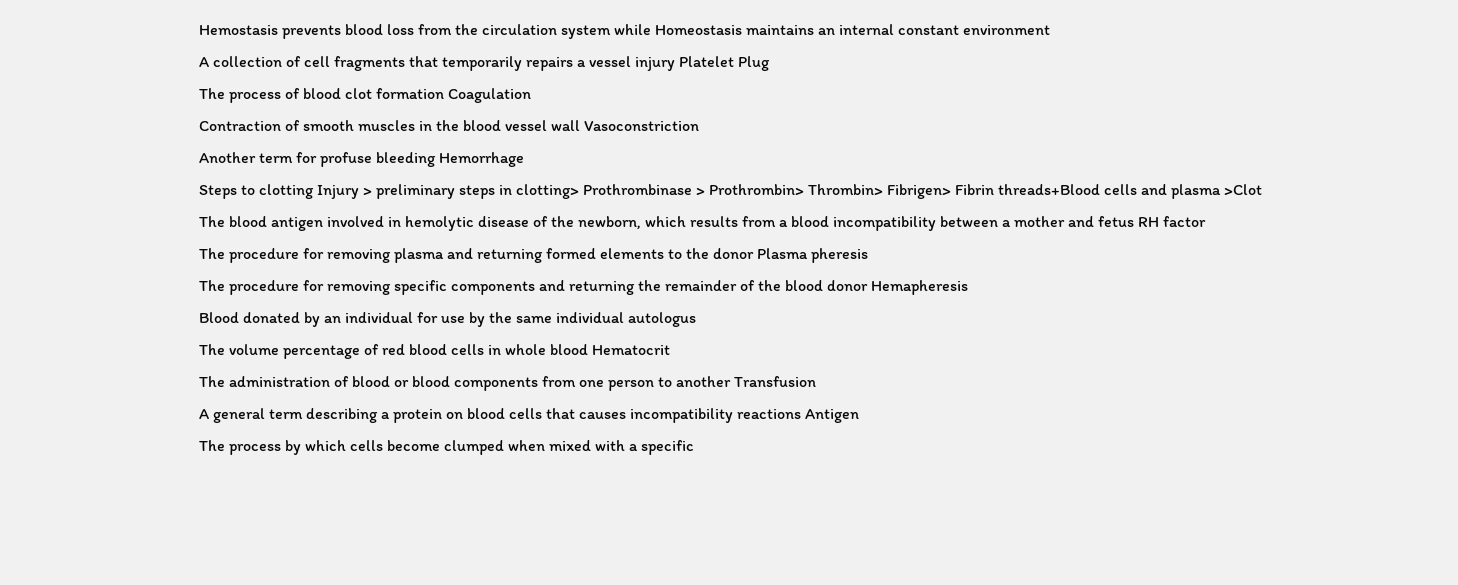Hemostasis prevents blood loss from the circulation system while Homeostasis maintains an internal constant environment
A collection of cell fragments that temporarily repairs a vessel injury Platelet Plug
The process of blood clot formation Coagulation
Contraction of smooth muscles in the blood vessel wall Vasoconstriction
Another term for profuse bleeding Hemorrhage
Steps to clotting Injury > preliminary steps in clotting> Prothrombinase > Prothrombin> Thrombin> Fibrigen> Fibrin threads+Blood cells and plasma >Clot
The blood antigen involved in hemolytic disease of the newborn, which results from a blood incompatibility between a mother and fetus RH factor
The procedure for removing plasma and returning formed elements to the donor Plasma pheresis
The procedure for removing specific components and returning the remainder of the blood donor Hemapheresis
Blood donated by an individual for use by the same individual autologus
The volume percentage of red blood cells in whole blood Hematocrit
The administration of blood or blood components from one person to another Transfusion
A general term describing a protein on blood cells that causes incompatibility reactions Antigen
The process by which cells become clumped when mixed with a specific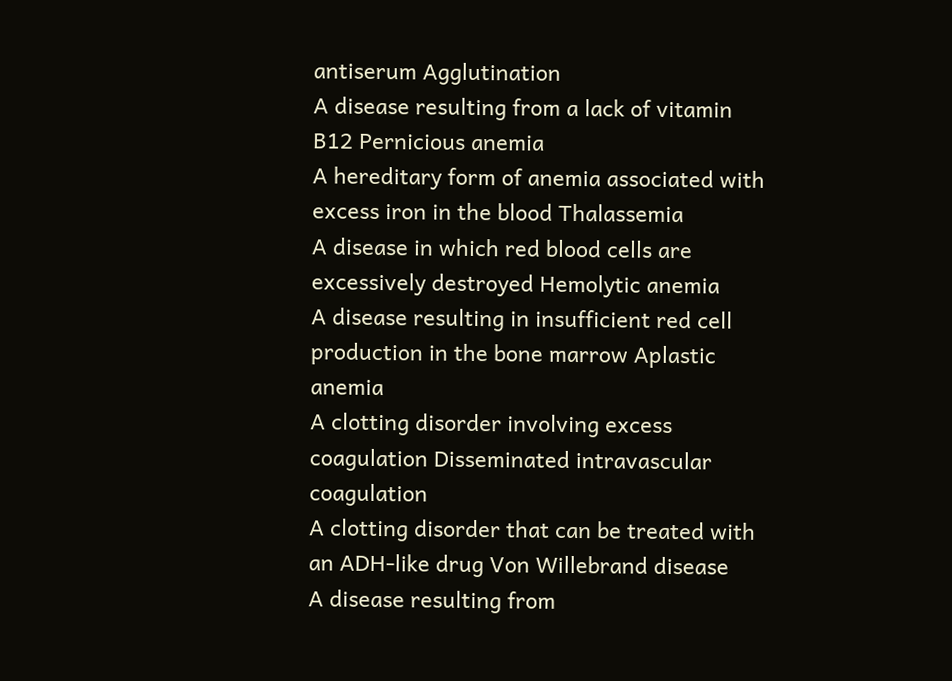antiserum Agglutination
A disease resulting from a lack of vitamin B12 Pernicious anemia
A hereditary form of anemia associated with excess iron in the blood Thalassemia
A disease in which red blood cells are excessively destroyed Hemolytic anemia
A disease resulting in insufficient red cell production in the bone marrow Aplastic anemia
A clotting disorder involving excess coagulation Disseminated intravascular coagulation
A clotting disorder that can be treated with an ADH-like drug Von Willebrand disease
A disease resulting from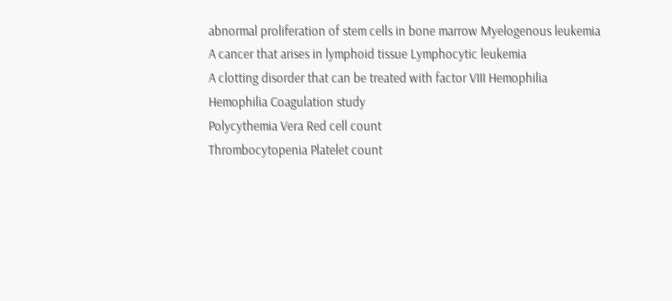abnormal proliferation of stem cells in bone marrow Myelogenous leukemia
A cancer that arises in lymphoid tissue Lymphocytic leukemia
A clotting disorder that can be treated with factor VIII Hemophilia
Hemophilia Coagulation study
Polycythemia Vera Red cell count
Thrombocytopenia Platelet count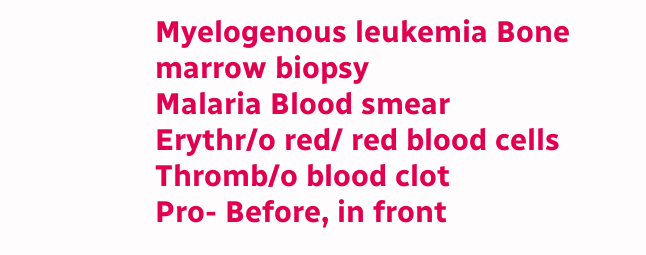Myelogenous leukemia Bone marrow biopsy
Malaria Blood smear
Erythr/o red/ red blood cells
Thromb/o blood clot
Pro- Before, in front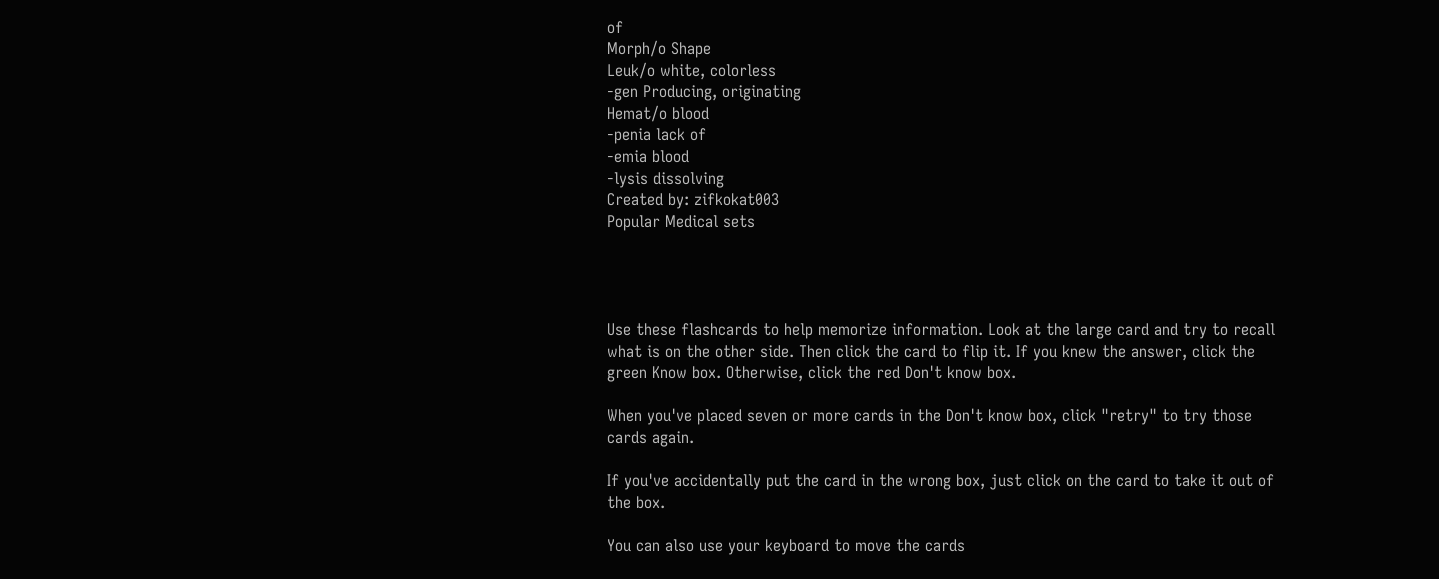of
Morph/o Shape
Leuk/o white, colorless
-gen Producing, originating
Hemat/o blood
-penia lack of
-emia blood
-lysis dissolving
Created by: zifkokat003
Popular Medical sets




Use these flashcards to help memorize information. Look at the large card and try to recall what is on the other side. Then click the card to flip it. If you knew the answer, click the green Know box. Otherwise, click the red Don't know box.

When you've placed seven or more cards in the Don't know box, click "retry" to try those cards again.

If you've accidentally put the card in the wrong box, just click on the card to take it out of the box.

You can also use your keyboard to move the cards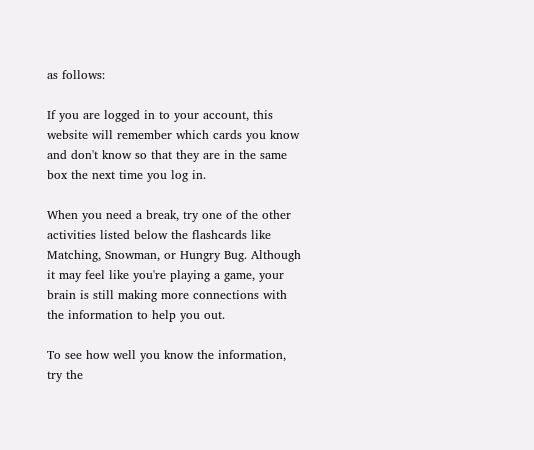as follows:

If you are logged in to your account, this website will remember which cards you know and don't know so that they are in the same box the next time you log in.

When you need a break, try one of the other activities listed below the flashcards like Matching, Snowman, or Hungry Bug. Although it may feel like you're playing a game, your brain is still making more connections with the information to help you out.

To see how well you know the information, try the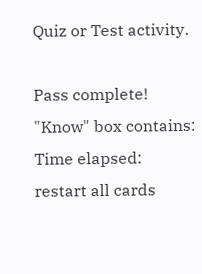Quiz or Test activity.

Pass complete!
"Know" box contains:
Time elapsed:
restart all cards